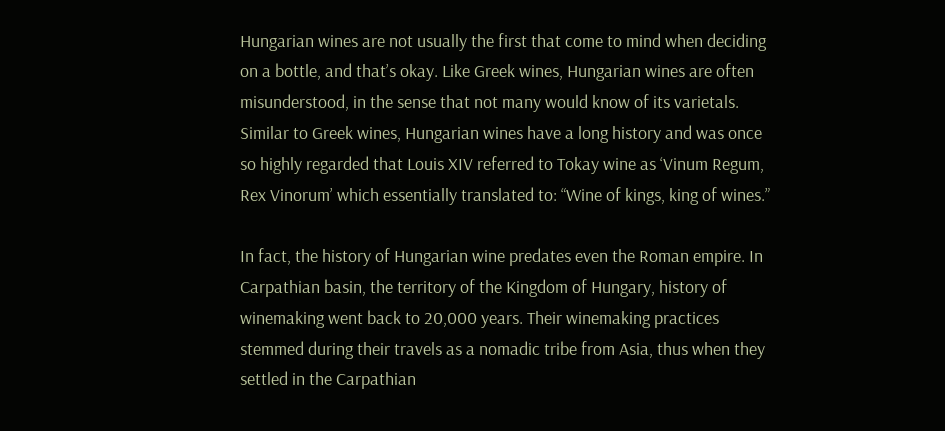Hungarian wines are not usually the first that come to mind when deciding on a bottle, and that’s okay. Like Greek wines, Hungarian wines are often misunderstood, in the sense that not many would know of its varietals. Similar to Greek wines, Hungarian wines have a long history and was once so highly regarded that Louis XIV referred to Tokay wine as ‘Vinum Regum, Rex Vinorum’ which essentially translated to: “Wine of kings, king of wines.”

In fact, the history of Hungarian wine predates even the Roman empire. In Carpathian basin, the territory of the Kingdom of Hungary, history of winemaking went back to 20,000 years. Their winemaking practices stemmed during their travels as a nomadic tribe from Asia, thus when they settled in the Carpathian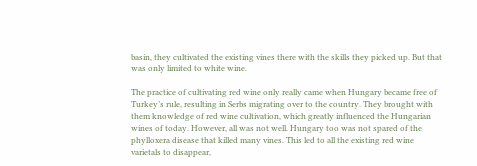basin, they cultivated the existing vines there with the skills they picked up. But that was only limited to white wine.

The practice of cultivating red wine only really came when Hungary became free of Turkey’s rule, resulting in Serbs migrating over to the country. They brought with them knowledge of red wine cultivation, which greatly influenced the Hungarian wines of today. However, all was not well. Hungary too was not spared of the phylloxera disease that killed many vines. This led to all the existing red wine varietals to disappear,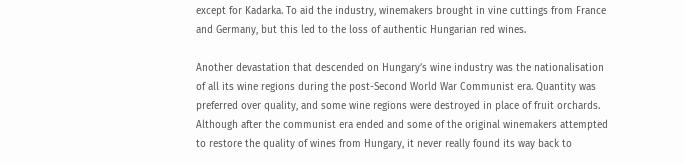except for Kadarka. To aid the industry, winemakers brought in vine cuttings from France and Germany, but this led to the loss of authentic Hungarian red wines.

Another devastation that descended on Hungary’s wine industry was the nationalisation of all its wine regions during the post-Second World War Communist era. Quantity was preferred over quality, and some wine regions were destroyed in place of fruit orchards. Although after the communist era ended and some of the original winemakers attempted to restore the quality of wines from Hungary, it never really found its way back to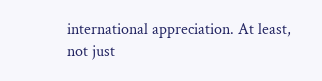international appreciation. At least, not just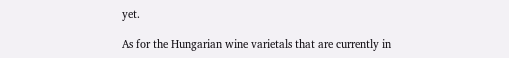yet.

As for the Hungarian wine varietals that are currently in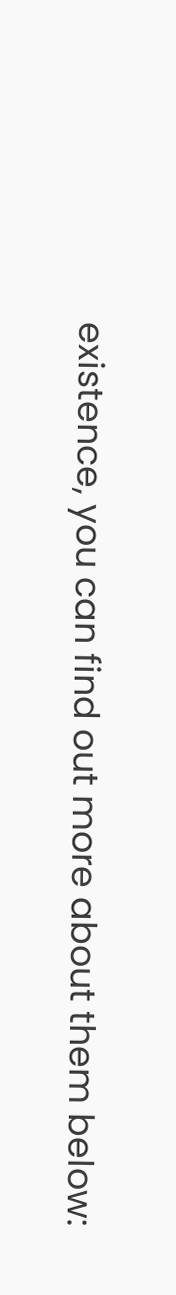existence, you can find out more about them below: